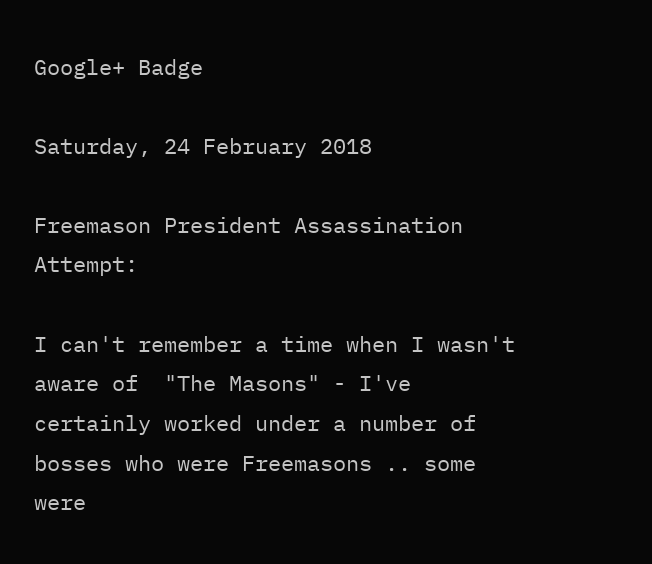Google+ Badge

Saturday, 24 February 2018

Freemason President Assassination Attempt:

I can't remember a time when I wasn't aware of  "The Masons" - I've certainly worked under a number of bosses who were Freemasons .. some were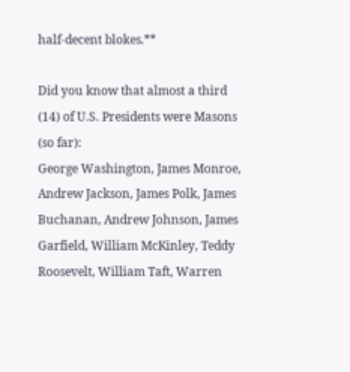half-decent blokes.**

Did you know that almost a third (14) of U.S. Presidents were Masons (so far):
George Washington, James Monroe, Andrew Jackson, James Polk, James Buchanan, Andrew Johnson, James Garfield, William McKinley, Teddy Roosevelt, William Taft, Warren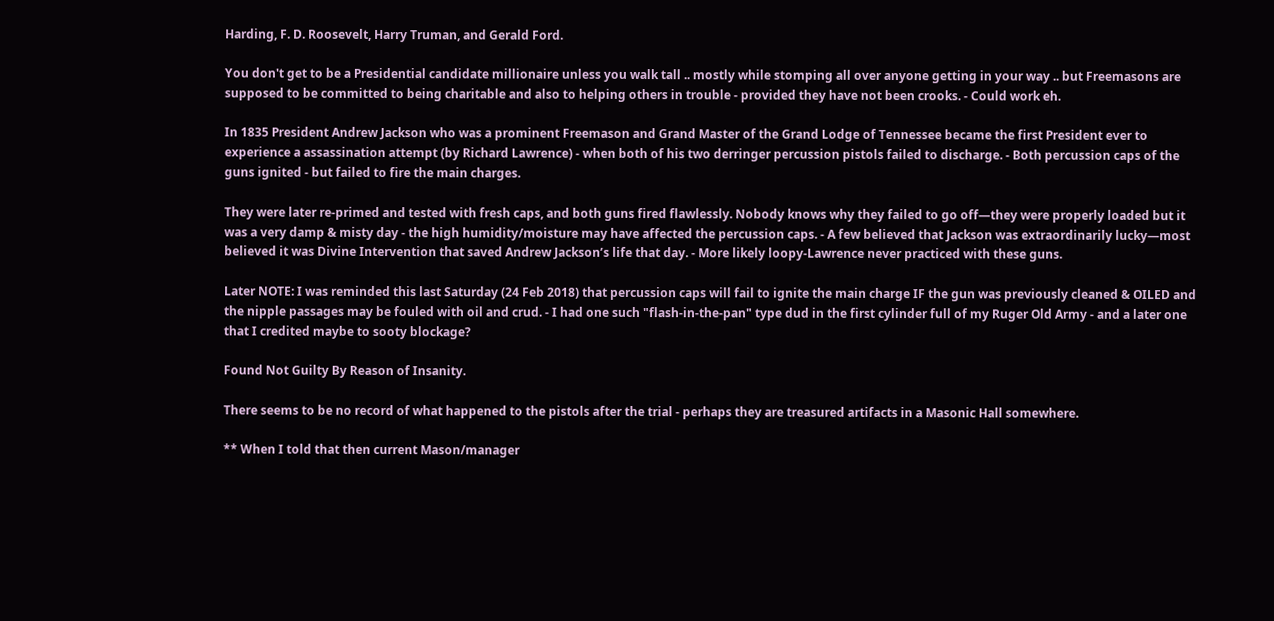Harding, F. D. Roosevelt, Harry Truman, and Gerald Ford.

You don't get to be a Presidential candidate millionaire unless you walk tall .. mostly while stomping all over anyone getting in your way .. but Freemasons are supposed to be committed to being charitable and also to helping others in trouble - provided they have not been crooks. - Could work eh.

In 1835 President Andrew Jackson who was a prominent Freemason and Grand Master of the Grand Lodge of Tennessee became the first President ever to experience a assassination attempt (by Richard Lawrence) - when both of his two derringer percussion pistols failed to discharge. - Both percussion caps of the guns ignited - but failed to fire the main charges.

They were later re-primed and tested with fresh caps, and both guns fired flawlessly. Nobody knows why they failed to go off—they were properly loaded but it was a very damp & misty day - the high humidity/moisture may have affected the percussion caps. - A few believed that Jackson was extraordinarily lucky—most believed it was Divine Intervention that saved Andrew Jackson’s life that day. - More likely loopy-Lawrence never practiced with these guns.

Later NOTE: I was reminded this last Saturday (24 Feb 2018) that percussion caps will fail to ignite the main charge IF the gun was previously cleaned & OILED and the nipple passages may be fouled with oil and crud. - I had one such "flash-in-the-pan" type dud in the first cylinder full of my Ruger Old Army - and a later one that I credited maybe to sooty blockage?

Found Not Guilty By Reason of Insanity.

There seems to be no record of what happened to the pistols after the trial - perhaps they are treasured artifacts in a Masonic Hall somewhere.

** When I told that then current Mason/manager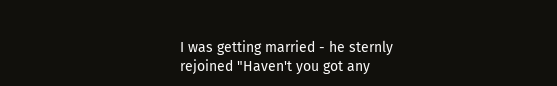I was getting married - he sternly rejoined "Haven't you got any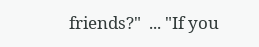friends?"  ... "If you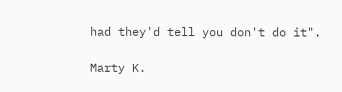had they'd tell you don't do it".

Marty K.